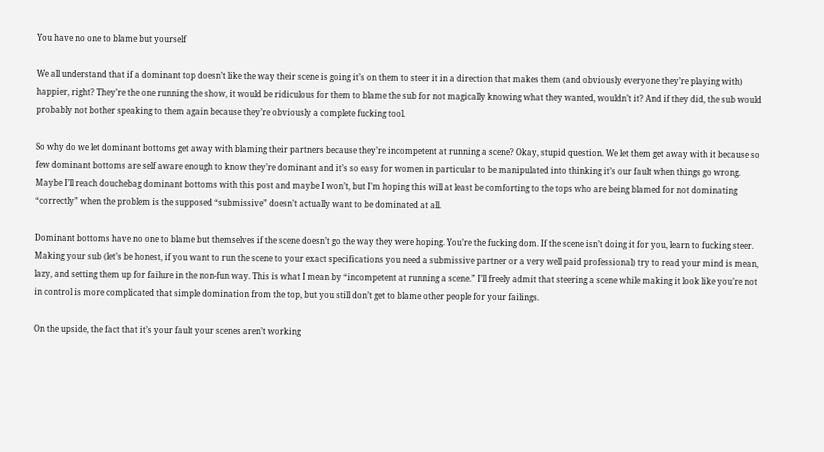You have no one to blame but yourself

We all understand that if a dominant top doesn’t like the way their scene is going it’s on them to steer it in a direction that makes them (and obviously everyone they’re playing with) happier, right? They’re the one running the show, it would be ridiculous for them to blame the sub for not magically knowing what they wanted, wouldn’t it? And if they did, the sub would probably not bother speaking to them again because they’re obviously a complete fucking tool.

So why do we let dominant bottoms get away with blaming their partners because they’re incompetent at running a scene? Okay, stupid question. We let them get away with it because so few dominant bottoms are self aware enough to know they’re dominant and it’s so easy for women in particular to be manipulated into thinking it’s our fault when things go wrong. Maybe I’ll reach douchebag dominant bottoms with this post and maybe I won’t, but I’m hoping this will at least be comforting to the tops who are being blamed for not dominating “correctly” when the problem is the supposed “submissive” doesn’t actually want to be dominated at all.

Dominant bottoms have no one to blame but themselves if the scene doesn’t go the way they were hoping. You’re the fucking dom. If the scene isn’t doing it for you, learn to fucking steer. Making your sub (let’s be honest, if you want to run the scene to your exact specifications you need a submissive partner or a very well paid professional) try to read your mind is mean, lazy, and setting them up for failure in the non-fun way. This is what I mean by “incompetent at running a scene.” I’ll freely admit that steering a scene while making it look like you’re not in control is more complicated that simple domination from the top, but you still don’t get to blame other people for your failings.

On the upside, the fact that it’s your fault your scenes aren’t working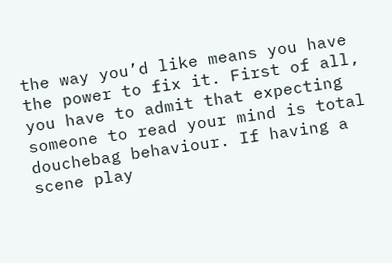the way you’d like means you have the power to fix it. First of all, you have to admit that expecting someone to read your mind is total douchebag behaviour. If having a scene play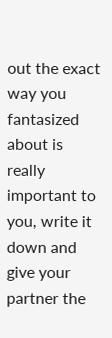out the exact way you fantasized about is really important to you, write it down and give your partner the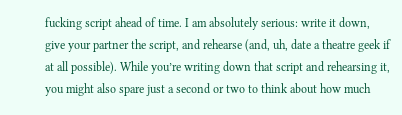fucking script ahead of time. I am absolutely serious: write it down, give your partner the script, and rehearse (and, uh, date a theatre geek if at all possible). While you’re writing down that script and rehearsing it, you might also spare just a second or two to think about how much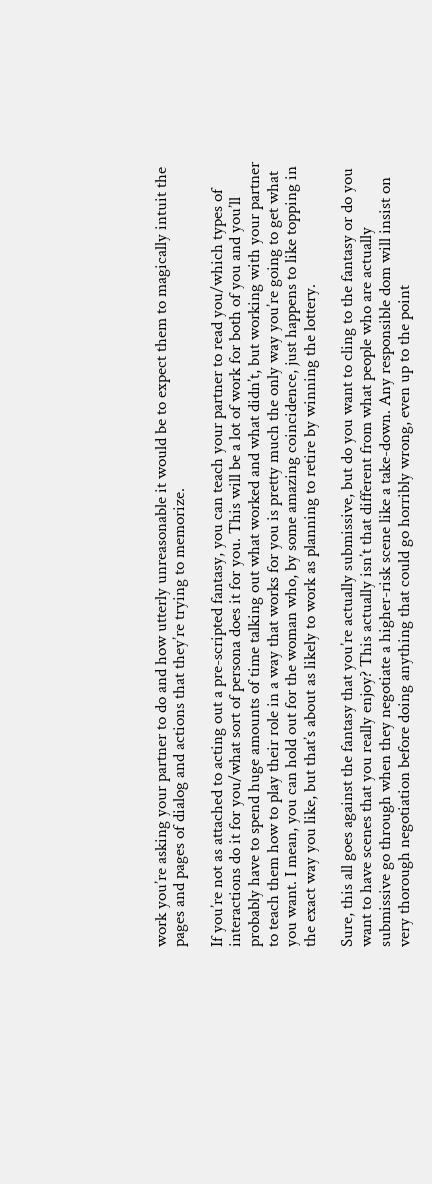work you’re asking your partner to do and how utterly unreasonable it would be to expect them to magically intuit the pages and pages of dialog and actions that they’re trying to memorize.

If you’re not as attached to acting out a pre-scripted fantasy, you can teach your partner to read you/which types of interactions do it for you/what sort of persona does it for you. This will be a lot of work for both of you and you’ll probably have to spend huge amounts of time talking out what worked and what didn’t, but working with your partner to teach them how to play their role in a way that works for you is pretty much the only way you’re going to get what you want. I mean, you can hold out for the woman who, by some amazing coincidence, just happens to like topping in the exact way you like, but that’s about as likely to work as planning to retire by winning the lottery.

Sure, this all goes against the fantasy that you’re actually submissive, but do you want to cling to the fantasy or do you want to have scenes that you really enjoy? This actually isn’t that different from what people who are actually submissive go through when they negotiate a higher-risk scene like a take-down. Any responsible dom will insist on very thorough negotiation before doing anything that could go horribly wrong, even up to the point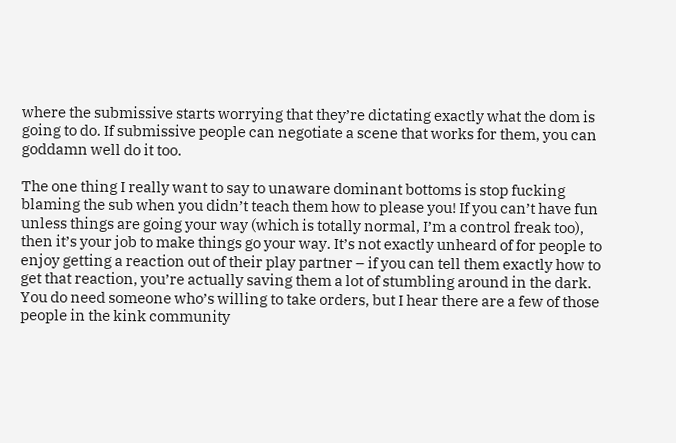where the submissive starts worrying that they’re dictating exactly what the dom is going to do. If submissive people can negotiate a scene that works for them, you can goddamn well do it too.

The one thing I really want to say to unaware dominant bottoms is stop fucking blaming the sub when you didn’t teach them how to please you! If you can’t have fun unless things are going your way (which is totally normal, I’m a control freak too), then it’s your job to make things go your way. It’s not exactly unheard of for people to enjoy getting a reaction out of their play partner – if you can tell them exactly how to get that reaction, you’re actually saving them a lot of stumbling around in the dark. You do need someone who’s willing to take orders, but I hear there are a few of those people in the kink community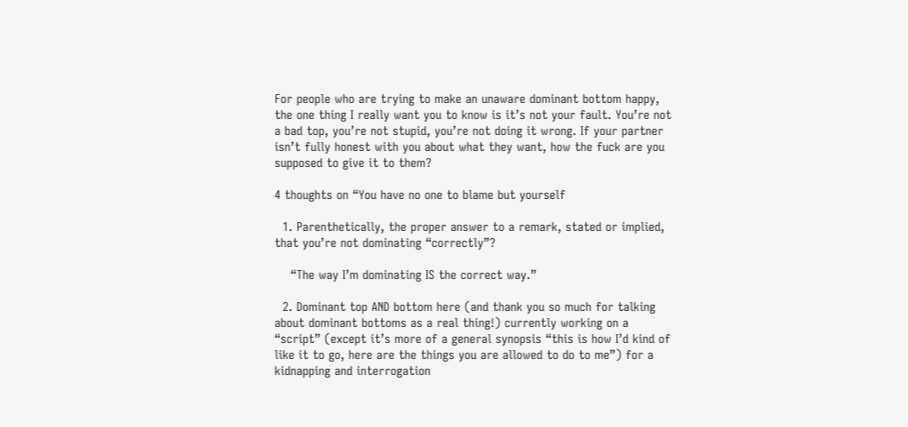For people who are trying to make an unaware dominant bottom happy, the one thing I really want you to know is it’s not your fault. You’re not a bad top, you’re not stupid, you’re not doing it wrong. If your partner isn’t fully honest with you about what they want, how the fuck are you supposed to give it to them?

4 thoughts on “You have no one to blame but yourself

  1. Parenthetically, the proper answer to a remark, stated or implied, that you’re not dominating “correctly”?

    “The way I’m dominating IS the correct way.”

  2. Dominant top AND bottom here (and thank you so much for talking about dominant bottoms as a real thing!) currently working on a “script” (except it’s more of a general synopsis “this is how I’d kind of like it to go, here are the things you are allowed to do to me”) for a kidnapping and interrogation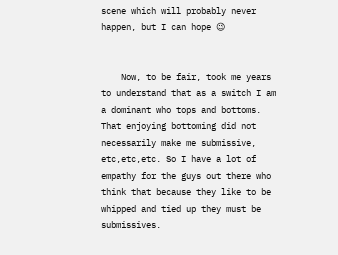scene which will probably never happen, but I can hope 😉


    Now, to be fair, took me years to understand that as a switch I am a dominant who tops and bottoms. That enjoying bottoming did not necessarily make me submissive, etc,etc,etc. So I have a lot of empathy for the guys out there who think that because they like to be whipped and tied up they must be submissives.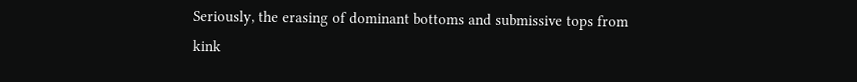Seriously, the erasing of dominant bottoms and submissive tops from kink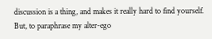discussion is a thing, and makes it really hard to find yourself. But, to paraphrase my alter-ego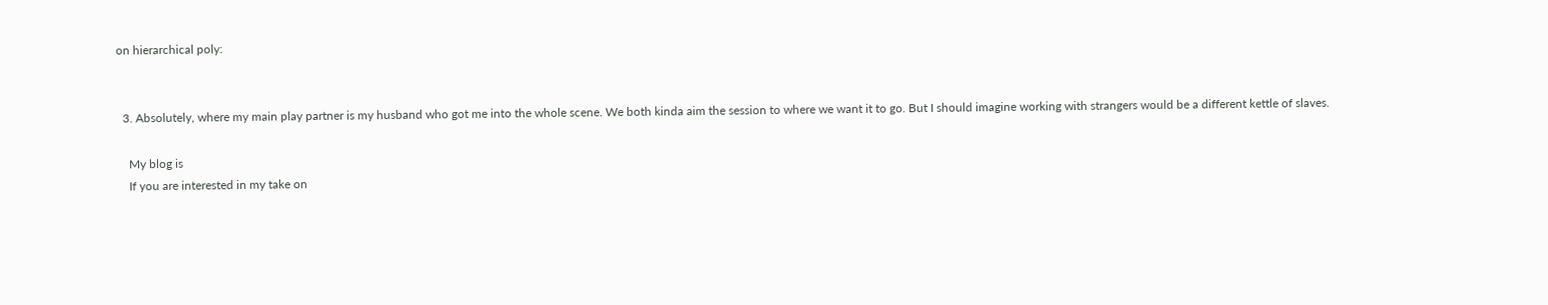on hierarchical poly:


  3. Absolutely, where my main play partner is my husband who got me into the whole scene. We both kinda aim the session to where we want it to go. But I should imagine working with strangers would be a different kettle of slaves.

    My blog is
    If you are interested in my take on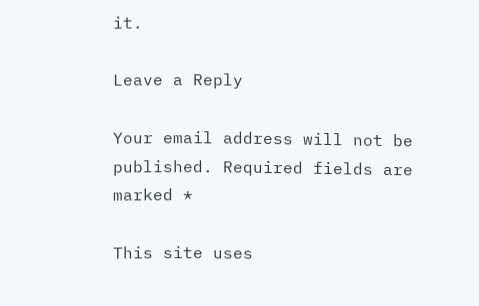it.

Leave a Reply

Your email address will not be published. Required fields are marked *

This site uses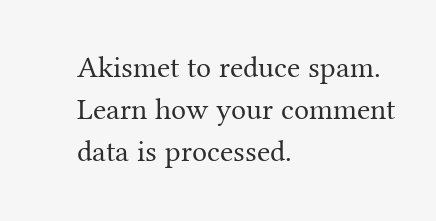Akismet to reduce spam. Learn how your comment data is processed.